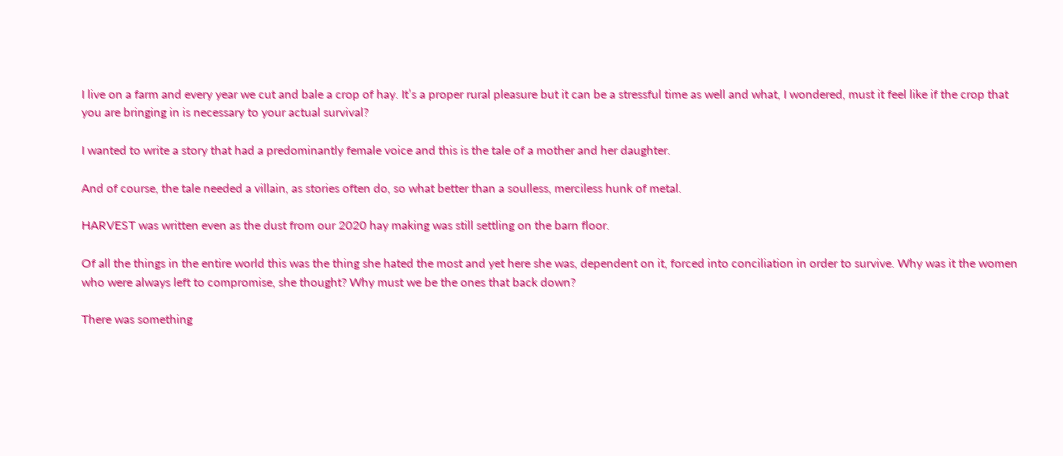I live on a farm and every year we cut and bale a crop of hay. It’s a proper rural pleasure but it can be a stressful time as well and what, I wondered, must it feel like if the crop that you are bringing in is necessary to your actual survival?

I wanted to write a story that had a predominantly female voice and this is the tale of a mother and her daughter.

And of course, the tale needed a villain, as stories often do, so what better than a soulless, merciless hunk of metal.

HARVEST was written even as the dust from our 2020 hay making was still settling on the barn floor.

Of all the things in the entire world this was the thing she hated the most and yet here she was, dependent on it, forced into conciliation in order to survive. Why was it the women who were always left to compromise, she thought? Why must we be the ones that back down?

There was something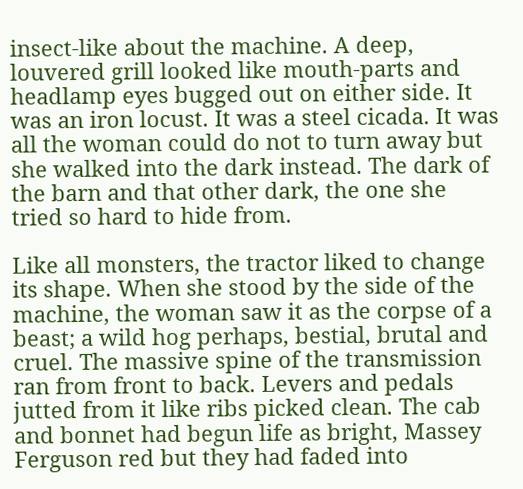insect-like about the machine. A deep, louvered grill looked like mouth-parts and headlamp eyes bugged out on either side. It was an iron locust. It was a steel cicada. It was all the woman could do not to turn away but she walked into the dark instead. The dark of the barn and that other dark, the one she tried so hard to hide from.

Like all monsters, the tractor liked to change its shape. When she stood by the side of the machine, the woman saw it as the corpse of a beast; a wild hog perhaps, bestial, brutal and cruel. The massive spine of the transmission ran from front to back. Levers and pedals jutted from it like ribs picked clean. The cab and bonnet had begun life as bright, Massey Ferguson red but they had faded into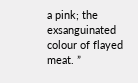a pink; the exsanguinated colour of flayed meat. ”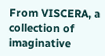From VISCERA, a collection of imaginative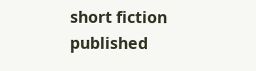short fiction published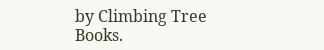by Climbing Tree Books.